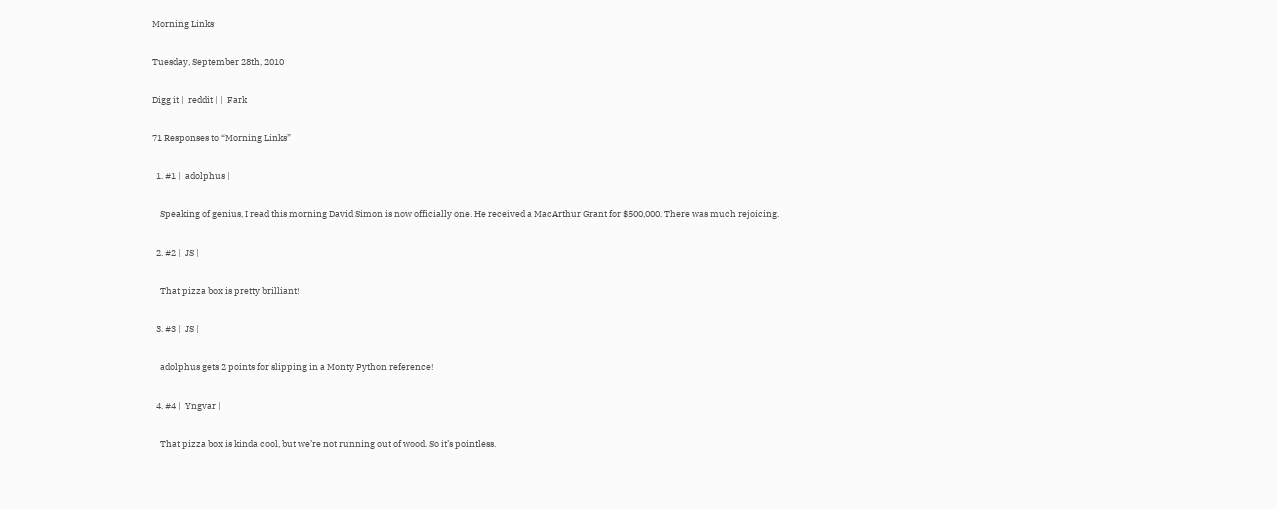Morning Links

Tuesday, September 28th, 2010

Digg it |  reddit | |  Fark

71 Responses to “Morning Links”

  1. #1 |  adolphus |

    Speaking of genius, I read this morning David Simon is now officially one. He received a MacArthur Grant for $500,000. There was much rejoicing.

  2. #2 |  JS |

    That pizza box is pretty brilliant!

  3. #3 |  JS |

    adolphus gets 2 points for slipping in a Monty Python reference!

  4. #4 |  Yngvar |

    That pizza box is kinda cool, but we’re not running out of wood. So it’s pointless.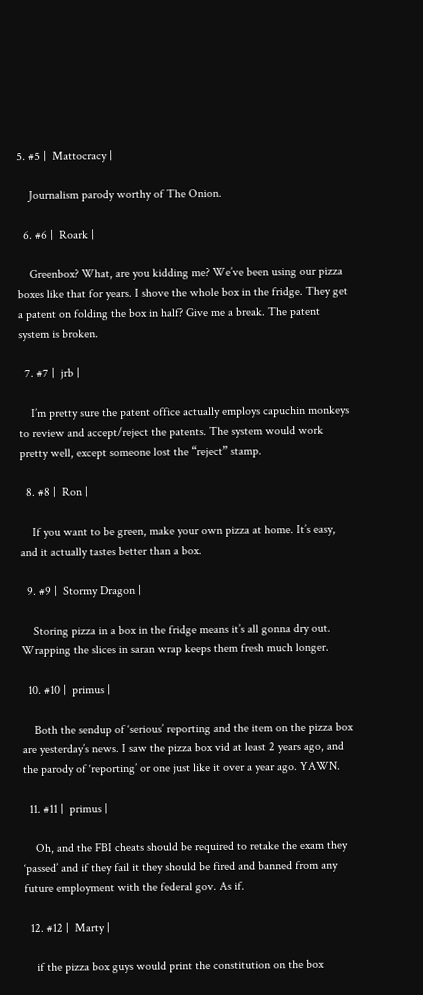5. #5 |  Mattocracy |

    Journalism parody worthy of The Onion.

  6. #6 |  Roark |

    Greenbox? What, are you kidding me? We’ve been using our pizza boxes like that for years. I shove the whole box in the fridge. They get a patent on folding the box in half? Give me a break. The patent system is broken.

  7. #7 |  jrb |

    I’m pretty sure the patent office actually employs capuchin monkeys to review and accept/reject the patents. The system would work pretty well, except someone lost the “reject” stamp.

  8. #8 |  Ron |

    If you want to be green, make your own pizza at home. It’s easy, and it actually tastes better than a box.

  9. #9 |  Stormy Dragon |

    Storing pizza in a box in the fridge means it’s all gonna dry out. Wrapping the slices in saran wrap keeps them fresh much longer.

  10. #10 |  primus |

    Both the sendup of ‘serious’ reporting and the item on the pizza box are yesterday’s news. I saw the pizza box vid at least 2 years ago, and the parody of ‘reporting’ or one just like it over a year ago. YAWN.

  11. #11 |  primus |

    Oh, and the FBI cheats should be required to retake the exam they ‘passed’ and if they fail it they should be fired and banned from any future employment with the federal gov. As if.

  12. #12 |  Marty |

    if the pizza box guys would print the constitution on the box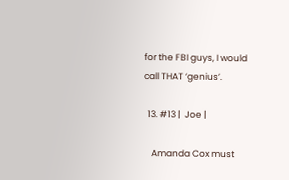for the FBI guys, I would call THAT ‘genius’.

  13. #13 |  Joe |

    Amanda Cox must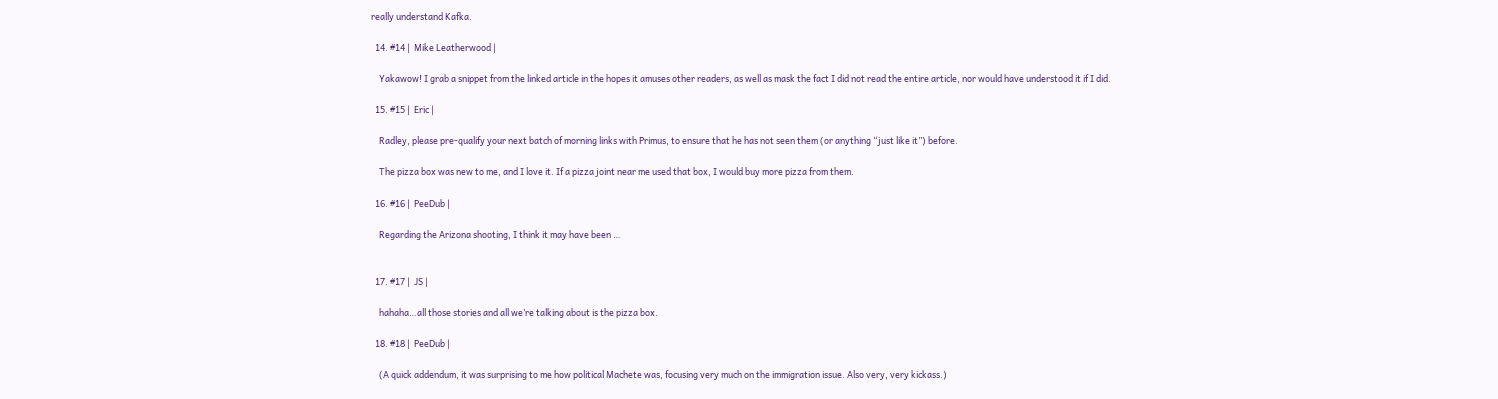really understand Kafka.

  14. #14 |  Mike Leatherwood |

    Yakawow! I grab a snippet from the linked article in the hopes it amuses other readers, as well as mask the fact I did not read the entire article, nor would have understood it if I did.

  15. #15 |  Eric |

    Radley, please pre-qualify your next batch of morning links with Primus, to ensure that he has not seen them (or anything “just like it”) before.

    The pizza box was new to me, and I love it. If a pizza joint near me used that box, I would buy more pizza from them.

  16. #16 |  PeeDub |

    Regarding the Arizona shooting, I think it may have been …


  17. #17 |  JS |

    hahaha…all those stories and all we’re talking about is the pizza box.

  18. #18 |  PeeDub |

    (A quick addendum, it was surprising to me how political Machete was, focusing very much on the immigration issue. Also very, very kickass.)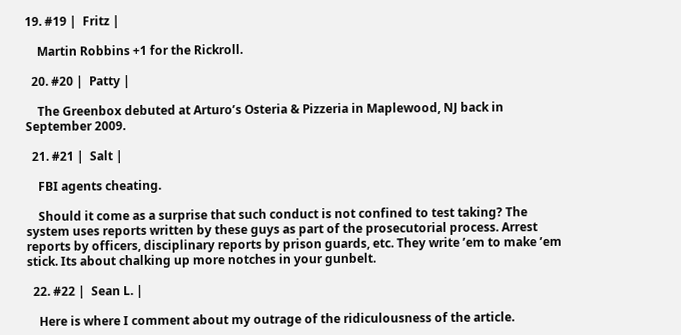19. #19 |  Fritz |

    Martin Robbins +1 for the Rickroll.

  20. #20 |  Patty |

    The Greenbox debuted at Arturo’s Osteria & Pizzeria in Maplewood, NJ back in September 2009.

  21. #21 |  Salt |

    FBI agents cheating.

    Should it come as a surprise that such conduct is not confined to test taking? The system uses reports written by these guys as part of the prosecutorial process. Arrest reports by officers, disciplinary reports by prison guards, etc. They write ’em to make ’em stick. Its about chalking up more notches in your gunbelt.

  22. #22 |  Sean L. |

    Here is where I comment about my outrage of the ridiculousness of the article.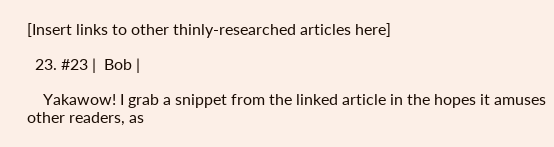[Insert links to other thinly-researched articles here]

  23. #23 |  Bob |

    Yakawow! I grab a snippet from the linked article in the hopes it amuses other readers, as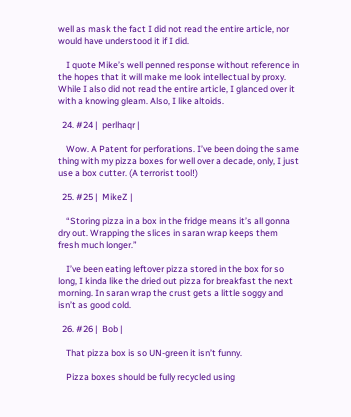well as mask the fact I did not read the entire article, nor would have understood it if I did.

    I quote Mike’s well penned response without reference in the hopes that it will make me look intellectual by proxy. While I also did not read the entire article, I glanced over it with a knowing gleam. Also, I like altoids.

  24. #24 |  perlhaqr |

    Wow. A Patent for perforations. I’ve been doing the same thing with my pizza boxes for well over a decade, only, I just use a box cutter. (A terrorist tool!)

  25. #25 |  MikeZ |

    “Storing pizza in a box in the fridge means it’s all gonna dry out. Wrapping the slices in saran wrap keeps them fresh much longer.”

    I’ve been eating leftover pizza stored in the box for so long, I kinda like the dried out pizza for breakfast the next morning. In saran wrap the crust gets a little soggy and isn’t as good cold.

  26. #26 |  Bob |

    That pizza box is so UN-green it isn’t funny.

    Pizza boxes should be fully recycled using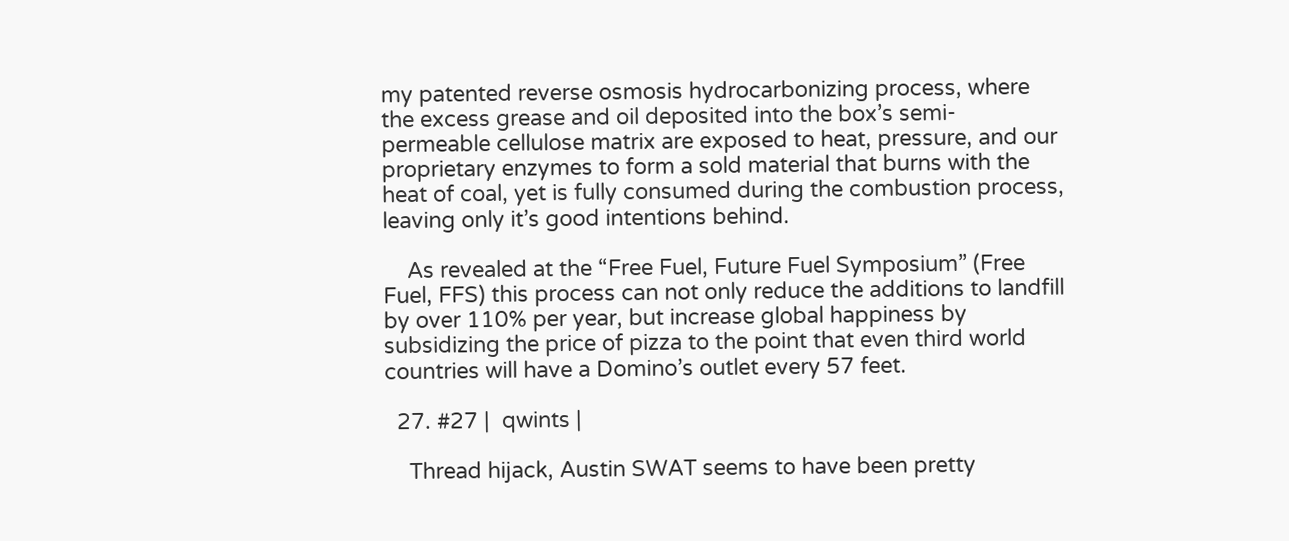my patented reverse osmosis hydrocarbonizing process, where the excess grease and oil deposited into the box’s semi-permeable cellulose matrix are exposed to heat, pressure, and our proprietary enzymes to form a sold material that burns with the heat of coal, yet is fully consumed during the combustion process, leaving only it’s good intentions behind.

    As revealed at the “Free Fuel, Future Fuel Symposium” (Free Fuel, FFS) this process can not only reduce the additions to landfill by over 110% per year, but increase global happiness by subsidizing the price of pizza to the point that even third world countries will have a Domino’s outlet every 57 feet.

  27. #27 |  qwints |

    Thread hijack, Austin SWAT seems to have been pretty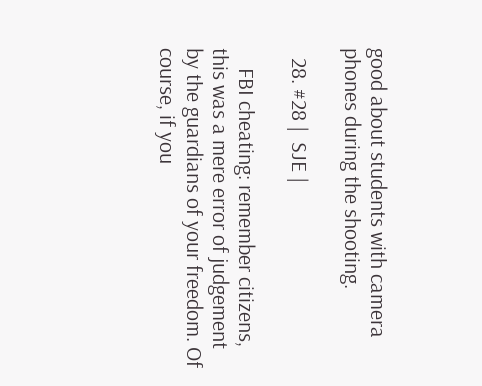good about students with camera phones during the shooting.

  28. #28 |  SJE |

    FBI cheating: remember citizens, this was a mere error of judgement by the guardians of your freedom. Of course, if you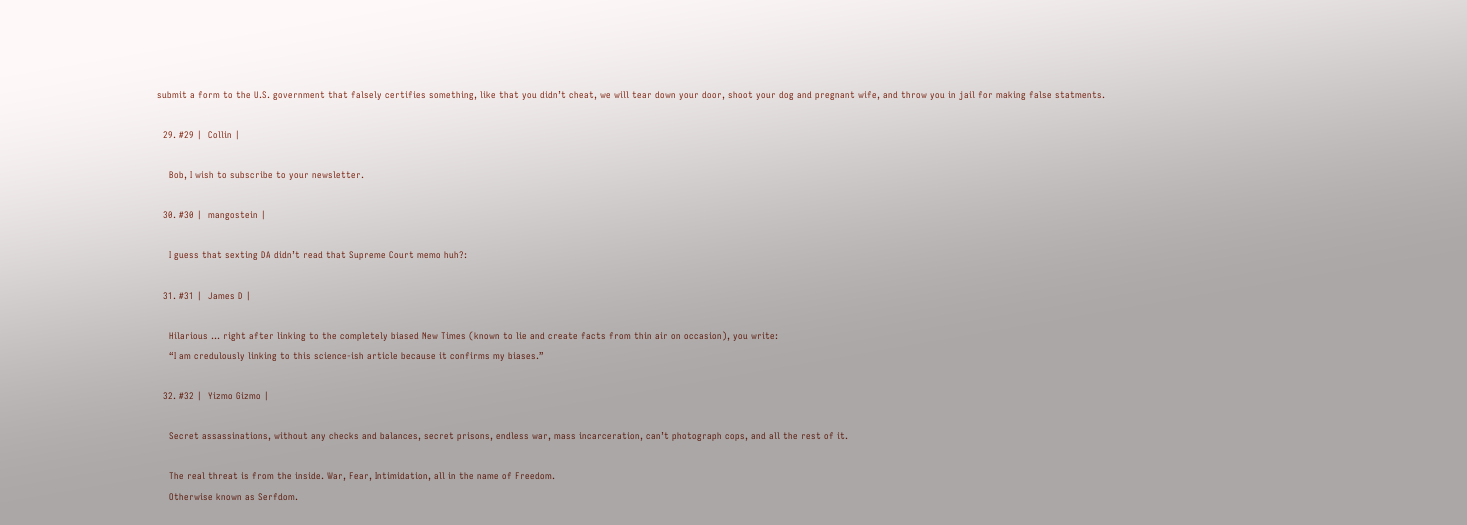submit a form to the U.S. government that falsely certifies something, like that you didn’t cheat, we will tear down your door, shoot your dog and pregnant wife, and throw you in jail for making false statments.

  29. #29 |  Collin |

    Bob, I wish to subscribe to your newsletter.

  30. #30 |  mangostein |

    I guess that sexting DA didn’t read that Supreme Court memo huh?:

  31. #31 |  James D |

    Hilarious … right after linking to the completely biased New Times (known to lie and create facts from thin air on occasion), you write:
    “I am credulously linking to this science-ish article because it confirms my biases.”

  32. #32 |  Yizmo Gizmo |

    Secret assassinations, without any checks and balances, secret prisons, endless war, mass incarceration, can’t photograph cops, and all the rest of it.

    The real threat is from the inside. War, Fear, Intimidation, all in the name of Freedom.
    Otherwise known as Serfdom.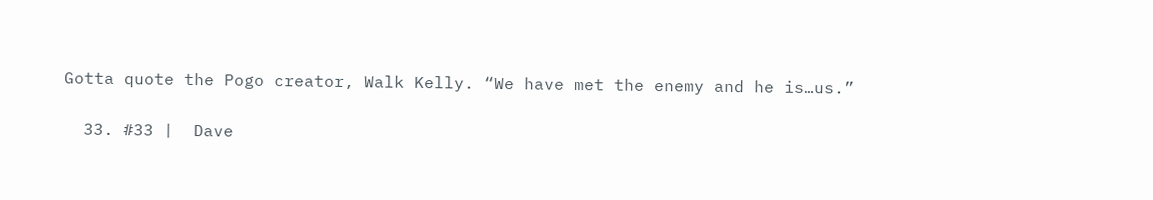Gotta quote the Pogo creator, Walk Kelly. “We have met the enemy and he is…us.”

  33. #33 |  Dave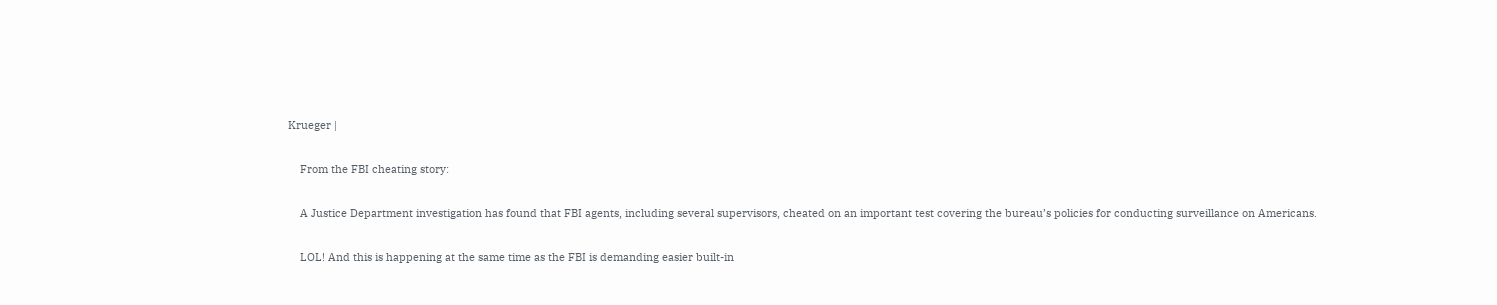Krueger |

    From the FBI cheating story:

    A Justice Department investigation has found that FBI agents, including several supervisors, cheated on an important test covering the bureau’s policies for conducting surveillance on Americans.

    LOL! And this is happening at the same time as the FBI is demanding easier built-in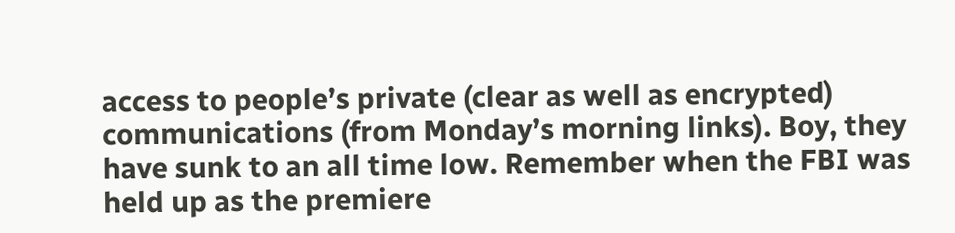access to people’s private (clear as well as encrypted) communications (from Monday’s morning links). Boy, they have sunk to an all time low. Remember when the FBI was held up as the premiere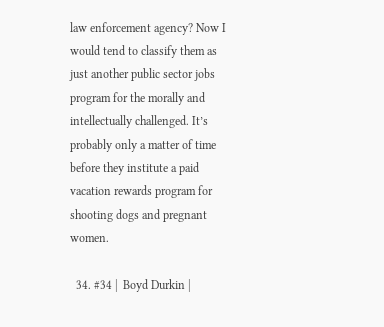law enforcement agency? Now I would tend to classify them as just another public sector jobs program for the morally and intellectually challenged. It’s probably only a matter of time before they institute a paid vacation rewards program for shooting dogs and pregnant women.

  34. #34 |  Boyd Durkin |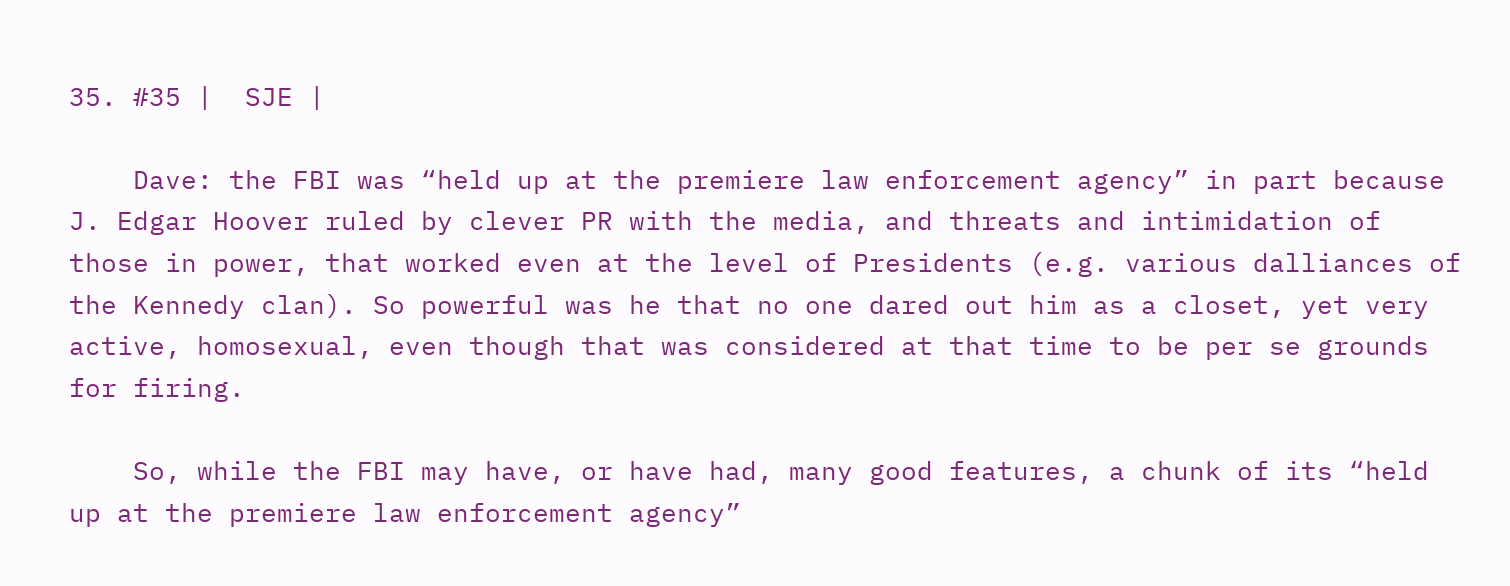35. #35 |  SJE |

    Dave: the FBI was “held up at the premiere law enforcement agency” in part because J. Edgar Hoover ruled by clever PR with the media, and threats and intimidation of those in power, that worked even at the level of Presidents (e.g. various dalliances of the Kennedy clan). So powerful was he that no one dared out him as a closet, yet very active, homosexual, even though that was considered at that time to be per se grounds for firing.

    So, while the FBI may have, or have had, many good features, a chunk of its “held up at the premiere law enforcement agency”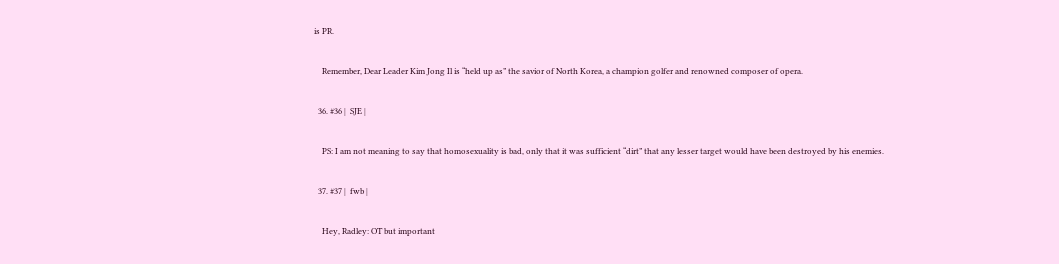is PR.

    Remember, Dear Leader Kim Jong Il is “held up as” the savior of North Korea, a champion golfer and renowned composer of opera.

  36. #36 |  SJE |

    PS: I am not meaning to say that homosexuality is bad, only that it was sufficient “dirt” that any lesser target would have been destroyed by his enemies.

  37. #37 |  fwb |

    Hey, Radley: OT but important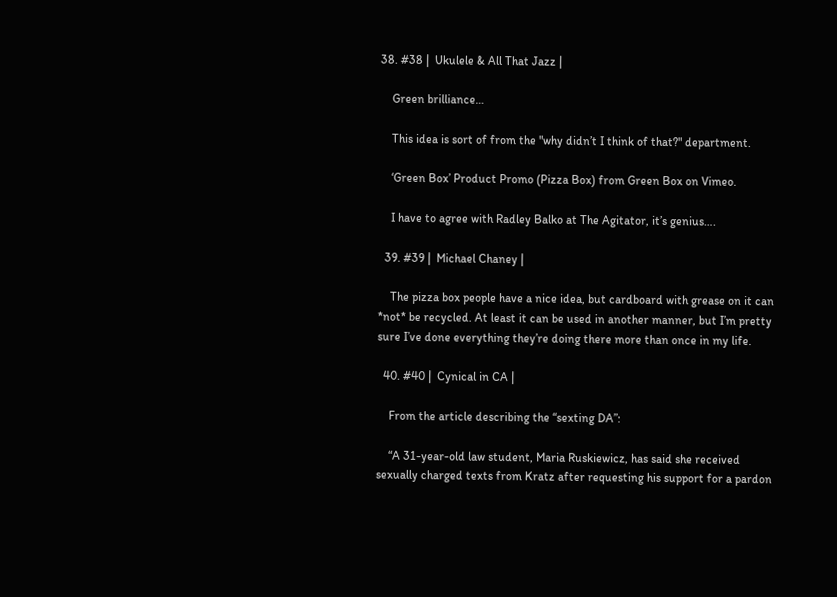38. #38 |  Ukulele & All That Jazz |

    Green brilliance…

    This idea is sort of from the "why didn’t I think of that?" department.

    ‘Green Box’ Product Promo (Pizza Box) from Green Box on Vimeo.

    I have to agree with Radley Balko at The Agitator, it’s genius….

  39. #39 |  Michael Chaney |

    The pizza box people have a nice idea, but cardboard with grease on it can *not* be recycled. At least it can be used in another manner, but I’m pretty sure I’ve done everything they’re doing there more than once in my life.

  40. #40 |  Cynical in CA |

    From the article describing the “sexting DA”:

    “A 31-year-old law student, Maria Ruskiewicz, has said she received sexually charged texts from Kratz after requesting his support for a pardon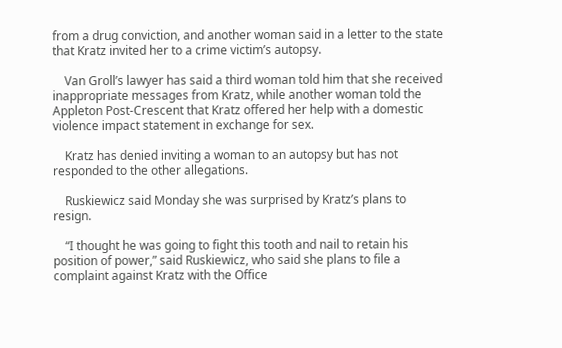from a drug conviction, and another woman said in a letter to the state that Kratz invited her to a crime victim’s autopsy.

    Van Groll’s lawyer has said a third woman told him that she received inappropriate messages from Kratz, while another woman told the Appleton Post-Crescent that Kratz offered her help with a domestic violence impact statement in exchange for sex.

    Kratz has denied inviting a woman to an autopsy but has not responded to the other allegations.

    Ruskiewicz said Monday she was surprised by Kratz’s plans to resign.

    “I thought he was going to fight this tooth and nail to retain his position of power,” said Ruskiewicz, who said she plans to file a complaint against Kratz with the Office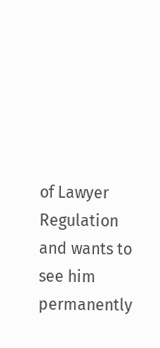of Lawyer Regulation and wants to see him permanently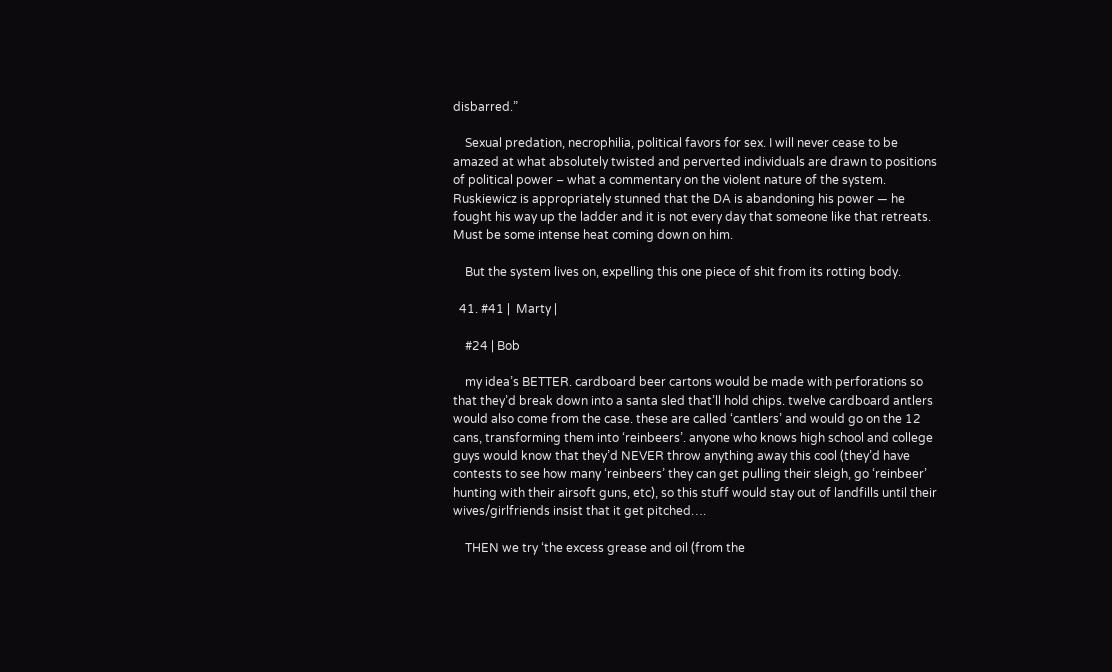disbarred.”

    Sexual predation, necrophilia, political favors for sex. I will never cease to be amazed at what absolutely twisted and perverted individuals are drawn to positions of political power – what a commentary on the violent nature of the system. Ruskiewicz is appropriately stunned that the DA is abandoning his power — he fought his way up the ladder and it is not every day that someone like that retreats. Must be some intense heat coming down on him.

    But the system lives on, expelling this one piece of shit from its rotting body.

  41. #41 |  Marty |

    #24 | Bob

    my idea’s BETTER. cardboard beer cartons would be made with perforations so that they’d break down into a santa sled that’ll hold chips. twelve cardboard antlers would also come from the case. these are called ‘cantlers’ and would go on the 12 cans, transforming them into ‘reinbeers’. anyone who knows high school and college guys would know that they’d NEVER throw anything away this cool (they’d have contests to see how many ‘reinbeers’ they can get pulling their sleigh, go ‘reinbeer’ hunting with their airsoft guns, etc), so this stuff would stay out of landfills until their wives/girlfriends insist that it get pitched….

    THEN we try ‘the excess grease and oil (from the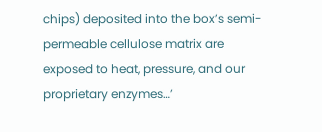chips) deposited into the box’s semi-permeable cellulose matrix are exposed to heat, pressure, and our proprietary enzymes…’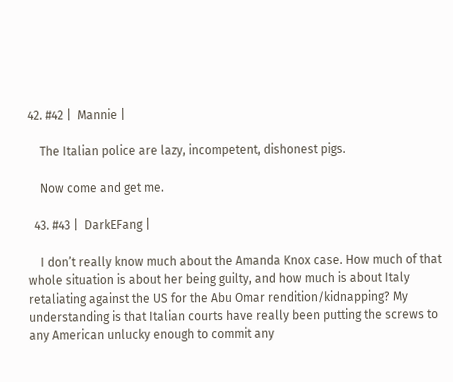42. #42 |  Mannie |

    The Italian police are lazy, incompetent, dishonest pigs.

    Now come and get me.

  43. #43 |  DarkEFang |

    I don’t really know much about the Amanda Knox case. How much of that whole situation is about her being guilty, and how much is about Italy retaliating against the US for the Abu Omar rendition/kidnapping? My understanding is that Italian courts have really been putting the screws to any American unlucky enough to commit any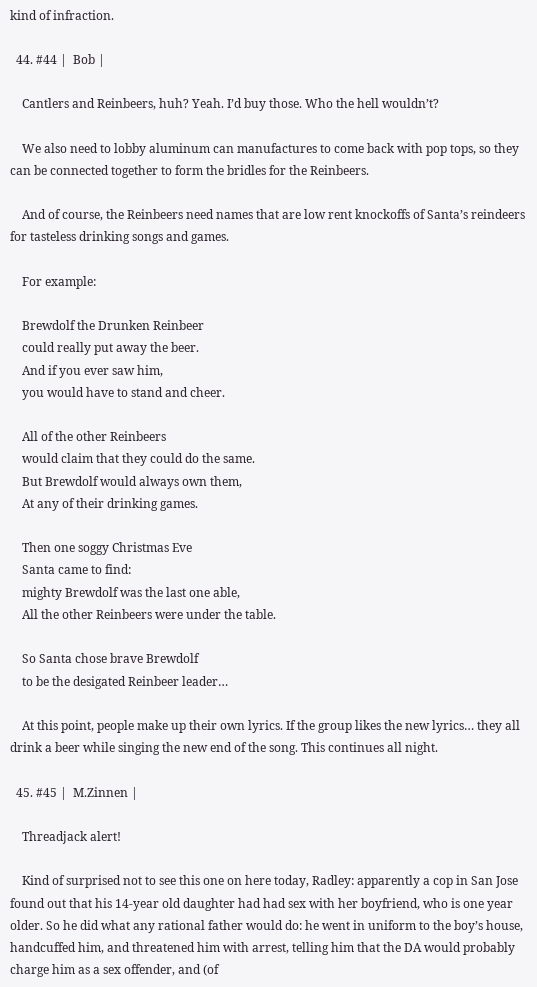kind of infraction.

  44. #44 |  Bob |

    Cantlers and Reinbeers, huh? Yeah. I’d buy those. Who the hell wouldn’t?

    We also need to lobby aluminum can manufactures to come back with pop tops, so they can be connected together to form the bridles for the Reinbeers.

    And of course, the Reinbeers need names that are low rent knockoffs of Santa’s reindeers for tasteless drinking songs and games.

    For example:

    Brewdolf the Drunken Reinbeer
    could really put away the beer.
    And if you ever saw him,
    you would have to stand and cheer.

    All of the other Reinbeers
    would claim that they could do the same.
    But Brewdolf would always own them,
    At any of their drinking games.

    Then one soggy Christmas Eve
    Santa came to find:
    mighty Brewdolf was the last one able,
    All the other Reinbeers were under the table.

    So Santa chose brave Brewdolf
    to be the desigated Reinbeer leader…

    At this point, people make up their own lyrics. If the group likes the new lyrics… they all drink a beer while singing the new end of the song. This continues all night.

  45. #45 |  M.Zinnen |

    Threadjack alert!

    Kind of surprised not to see this one on here today, Radley: apparently a cop in San Jose found out that his 14-year old daughter had had sex with her boyfriend, who is one year older. So he did what any rational father would do: he went in uniform to the boy’s house, handcuffed him, and threatened him with arrest, telling him that the DA would probably charge him as a sex offender, and (of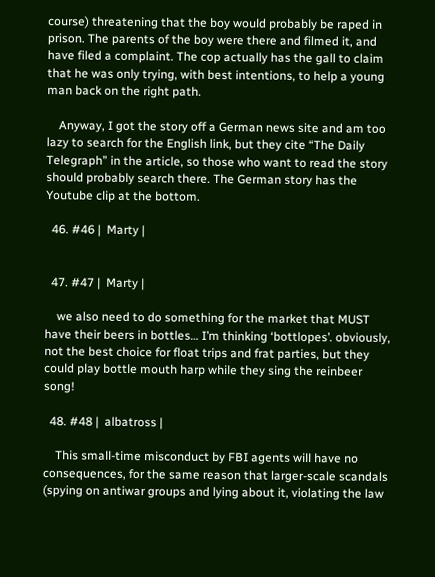course) threatening that the boy would probably be raped in prison. The parents of the boy were there and filmed it, and have filed a complaint. The cop actually has the gall to claim that he was only trying, with best intentions, to help a young man back on the right path.

    Anyway, I got the story off a German news site and am too lazy to search for the English link, but they cite “The Daily Telegraph” in the article, so those who want to read the story should probably search there. The German story has the Youtube clip at the bottom.

  46. #46 |  Marty |


  47. #47 |  Marty |

    we also need to do something for the market that MUST have their beers in bottles… I’m thinking ‘bottlopes’. obviously, not the best choice for float trips and frat parties, but they could play bottle mouth harp while they sing the reinbeer song!

  48. #48 |  albatross |

    This small-time misconduct by FBI agents will have no consequences, for the same reason that larger-scale scandals (spying on antiwar groups and lying about it, violating the law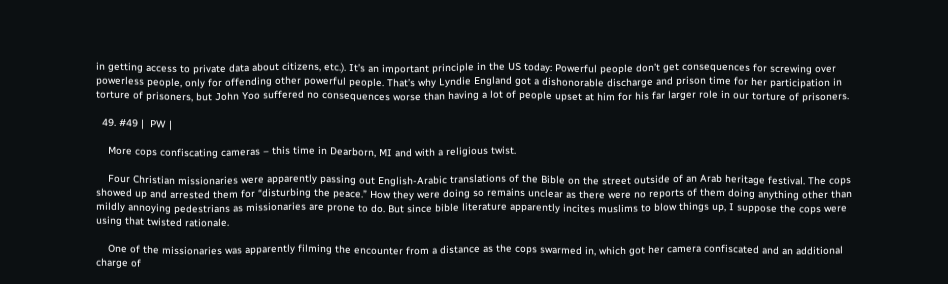in getting access to private data about citizens, etc.). It’s an important principle in the US today: Powerful people don’t get consequences for screwing over powerless people, only for offending other powerful people. That’s why Lyndie England got a dishonorable discharge and prison time for her participation in torture of prisoners, but John Yoo suffered no consequences worse than having a lot of people upset at him for his far larger role in our torture of prisoners.

  49. #49 |  PW |

    More cops confiscating cameras – this time in Dearborn, MI and with a religious twist.

    Four Christian missionaries were apparently passing out English-Arabic translations of the Bible on the street outside of an Arab heritage festival. The cops showed up and arrested them for “disturbing the peace.” How they were doing so remains unclear as there were no reports of them doing anything other than mildly annoying pedestrians as missionaries are prone to do. But since bible literature apparently incites muslims to blow things up, I suppose the cops were using that twisted rationale.

    One of the missionaries was apparently filming the encounter from a distance as the cops swarmed in, which got her camera confiscated and an additional charge of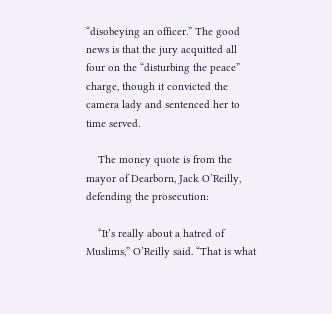“disobeying an officer.” The good news is that the jury acquitted all four on the “disturbing the peace” charge, though it convicted the camera lady and sentenced her to time served.

    The money quote is from the mayor of Dearborn, Jack O’Reilly, defending the prosecution:

    “It’s really about a hatred of Muslims,” O’Reilly said. “That is what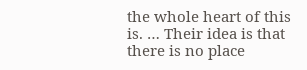the whole heart of this is. … Their idea is that there is no place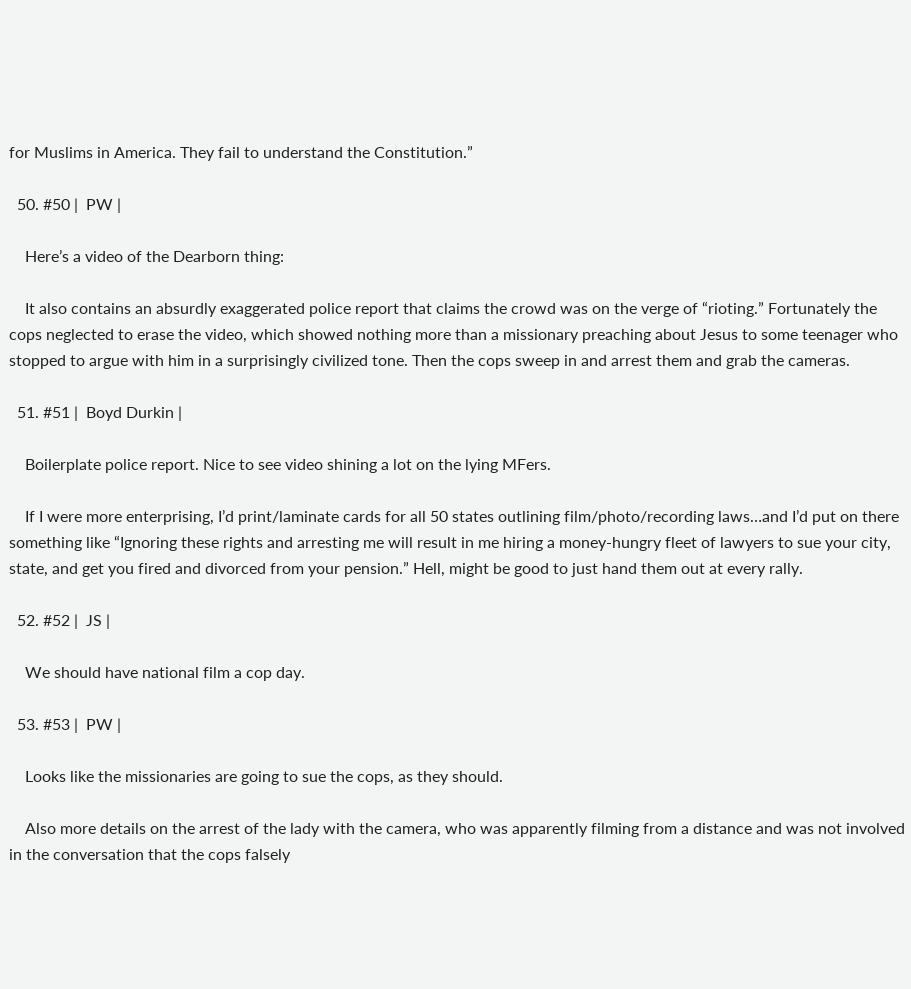for Muslims in America. They fail to understand the Constitution.”

  50. #50 |  PW |

    Here’s a video of the Dearborn thing:

    It also contains an absurdly exaggerated police report that claims the crowd was on the verge of “rioting.” Fortunately the cops neglected to erase the video, which showed nothing more than a missionary preaching about Jesus to some teenager who stopped to argue with him in a surprisingly civilized tone. Then the cops sweep in and arrest them and grab the cameras.

  51. #51 |  Boyd Durkin |

    Boilerplate police report. Nice to see video shining a lot on the lying MFers.

    If I were more enterprising, I’d print/laminate cards for all 50 states outlining film/photo/recording laws…and I’d put on there something like “Ignoring these rights and arresting me will result in me hiring a money-hungry fleet of lawyers to sue your city, state, and get you fired and divorced from your pension.” Hell, might be good to just hand them out at every rally.

  52. #52 |  JS |

    We should have national film a cop day.

  53. #53 |  PW |

    Looks like the missionaries are going to sue the cops, as they should.

    Also more details on the arrest of the lady with the camera, who was apparently filming from a distance and was not involved in the conversation that the cops falsely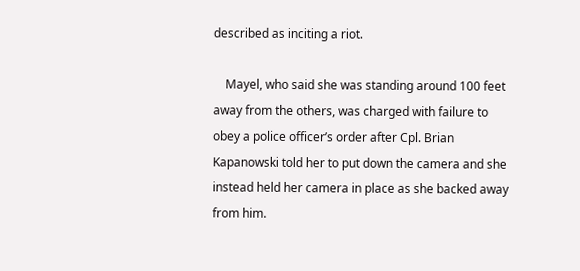described as inciting a riot.

    Mayel, who said she was standing around 100 feet away from the others, was charged with failure to obey a police officer’s order after Cpl. Brian Kapanowski told her to put down the camera and she instead held her camera in place as she backed away from him.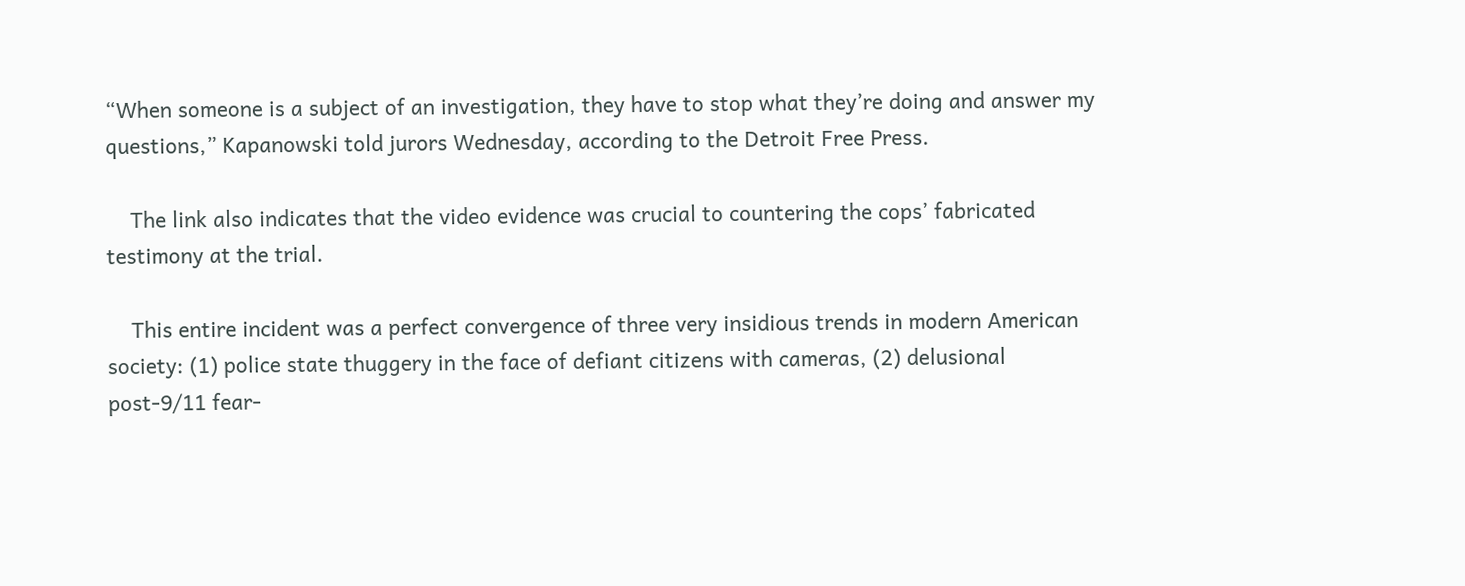“When someone is a subject of an investigation, they have to stop what they’re doing and answer my questions,” Kapanowski told jurors Wednesday, according to the Detroit Free Press.

    The link also indicates that the video evidence was crucial to countering the cops’ fabricated testimony at the trial.

    This entire incident was a perfect convergence of three very insidious trends in modern American society: (1) police state thuggery in the face of defiant citizens with cameras, (2) delusional post-9/11 fear-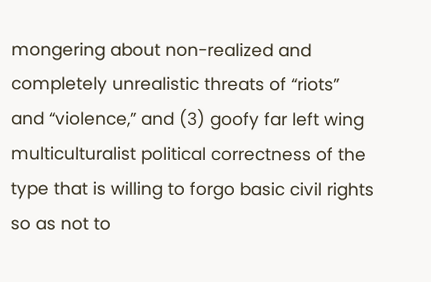mongering about non-realized and completely unrealistic threats of “riots” and “violence,” and (3) goofy far left wing multiculturalist political correctness of the type that is willing to forgo basic civil rights so as not to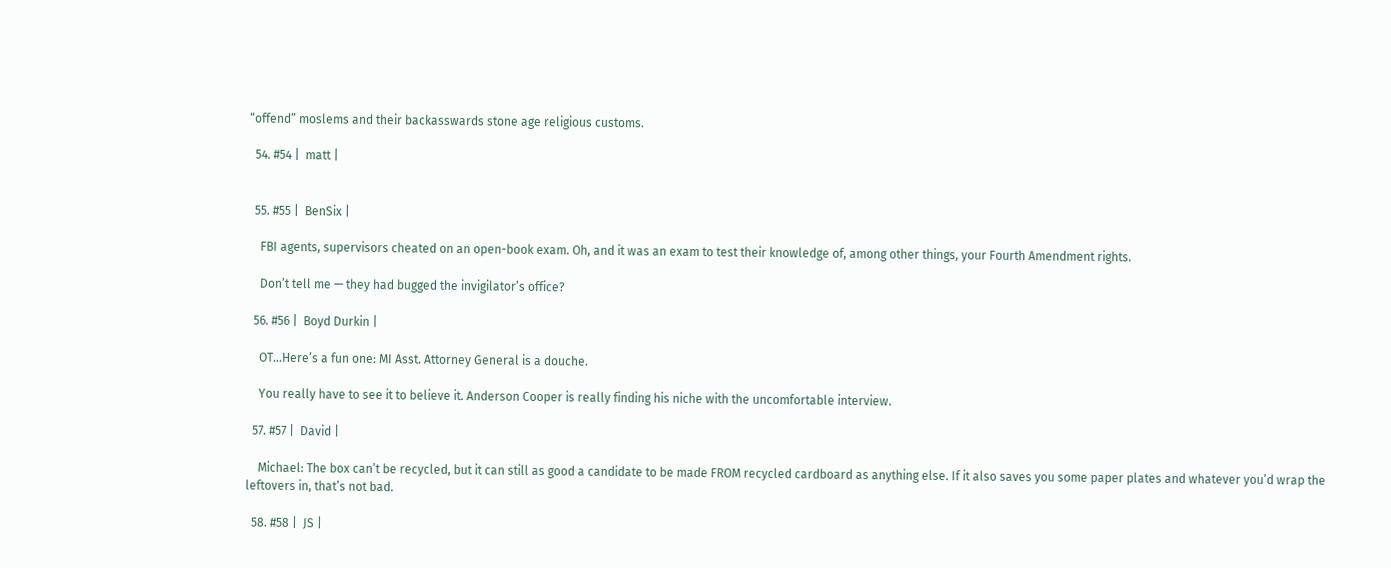“offend” moslems and their backasswards stone age religious customs.

  54. #54 |  matt |


  55. #55 |  BenSix |

    FBI agents, supervisors cheated on an open-book exam. Oh, and it was an exam to test their knowledge of, among other things, your Fourth Amendment rights.

    Don’t tell me — they had bugged the invigilator’s office?

  56. #56 |  Boyd Durkin |

    OT…Here’s a fun one: MI Asst. Attorney General is a douche.

    You really have to see it to believe it. Anderson Cooper is really finding his niche with the uncomfortable interview.

  57. #57 |  David |

    Michael: The box can’t be recycled, but it can still as good a candidate to be made FROM recycled cardboard as anything else. If it also saves you some paper plates and whatever you’d wrap the leftovers in, that’s not bad.

  58. #58 |  JS |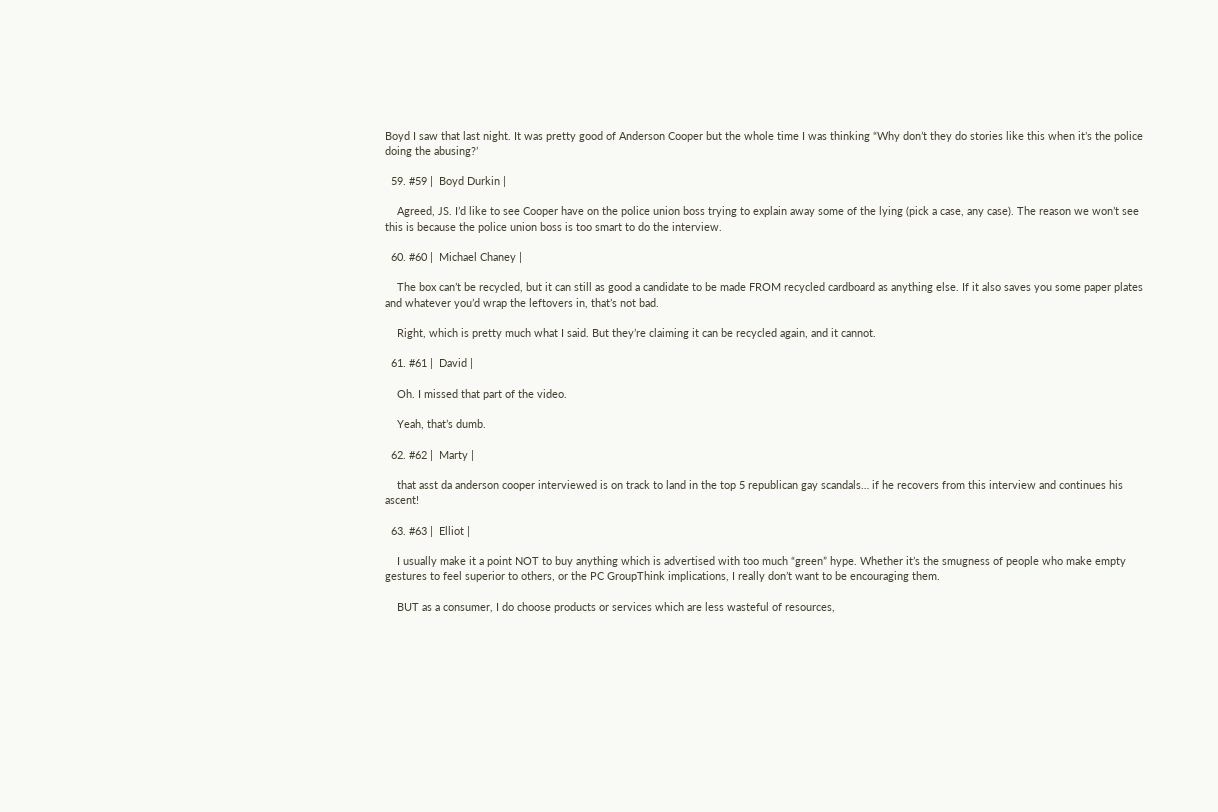Boyd I saw that last night. It was pretty good of Anderson Cooper but the whole time I was thinking “Why don’t they do stories like this when it’s the police doing the abusing?’

  59. #59 |  Boyd Durkin |

    Agreed, JS. I’d like to see Cooper have on the police union boss trying to explain away some of the lying (pick a case, any case). The reason we won’t see this is because the police union boss is too smart to do the interview.

  60. #60 |  Michael Chaney |

    The box can’t be recycled, but it can still as good a candidate to be made FROM recycled cardboard as anything else. If it also saves you some paper plates and whatever you’d wrap the leftovers in, that’s not bad.

    Right, which is pretty much what I said. But they’re claiming it can be recycled again, and it cannot.

  61. #61 |  David |

    Oh. I missed that part of the video.

    Yeah, that’s dumb.

  62. #62 |  Marty |

    that asst da anderson cooper interviewed is on track to land in the top 5 republican gay scandals… if he recovers from this interview and continues his ascent!

  63. #63 |  Elliot |

    I usually make it a point NOT to buy anything which is advertised with too much “green” hype. Whether it’s the smugness of people who make empty gestures to feel superior to others, or the PC GroupThink implications, I really don’t want to be encouraging them.

    BUT as a consumer, I do choose products or services which are less wasteful of resources,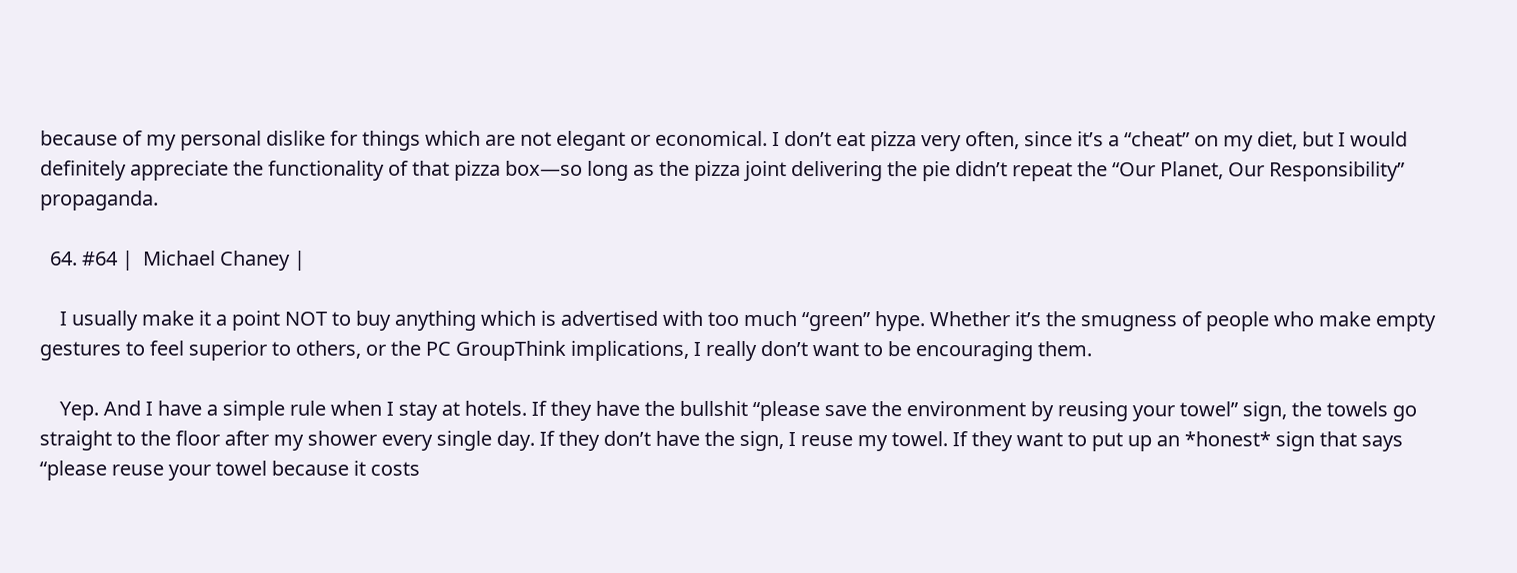because of my personal dislike for things which are not elegant or economical. I don’t eat pizza very often, since it’s a “cheat” on my diet, but I would definitely appreciate the functionality of that pizza box—so long as the pizza joint delivering the pie didn’t repeat the “Our Planet, Our Responsibility” propaganda.

  64. #64 |  Michael Chaney |

    I usually make it a point NOT to buy anything which is advertised with too much “green” hype. Whether it’s the smugness of people who make empty gestures to feel superior to others, or the PC GroupThink implications, I really don’t want to be encouraging them.

    Yep. And I have a simple rule when I stay at hotels. If they have the bullshit “please save the environment by reusing your towel” sign, the towels go straight to the floor after my shower every single day. If they don’t have the sign, I reuse my towel. If they want to put up an *honest* sign that says “please reuse your towel because it costs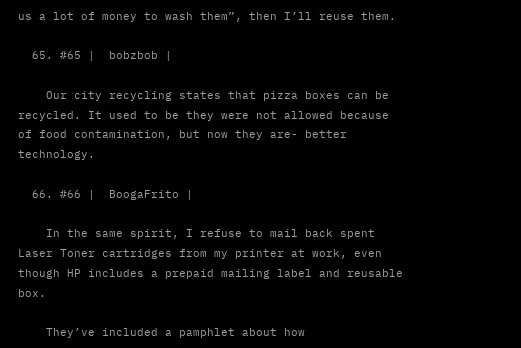us a lot of money to wash them”, then I’ll reuse them.

  65. #65 |  bobzbob |

    Our city recycling states that pizza boxes can be recycled. It used to be they were not allowed because of food contamination, but now they are- better technology.

  66. #66 |  BoogaFrito |

    In the same spirit, I refuse to mail back spent Laser Toner cartridges from my printer at work, even though HP includes a prepaid mailing label and reusable box.

    They’ve included a pamphlet about how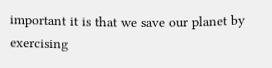important it is that we save our planet by exercising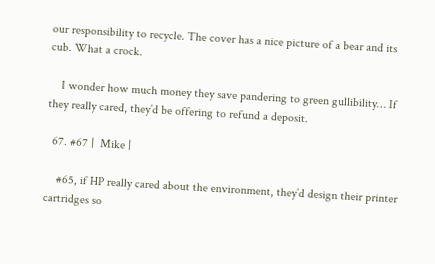our responsibility to recycle. The cover has a nice picture of a bear and its cub. What a crock.

    I wonder how much money they save pandering to green gullibility… If they really cared, they’d be offering to refund a deposit.

  67. #67 |  Mike |

    #65, if HP really cared about the environment, they’d design their printer cartridges so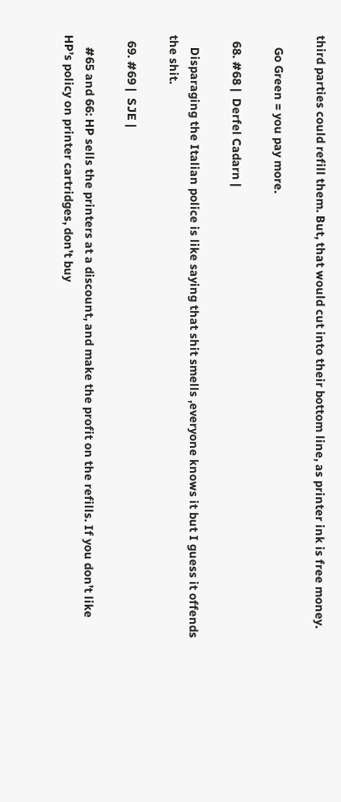third parties could refill them. But, that would cut into their bottom line, as printer ink is free money.

    Go Green = you pay more.

  68. #68 |  Derfel Cadarn |

    Disparaging the Italian police is like saying that shit smells ,everyone knows it but I guess it offends the shit.

  69. #69 |  SJE |

    #65 and 66: HP sells the printers at a discount, and make the profit on the refills. If you don’t like HP’s policy on printer cartridges, don’t buy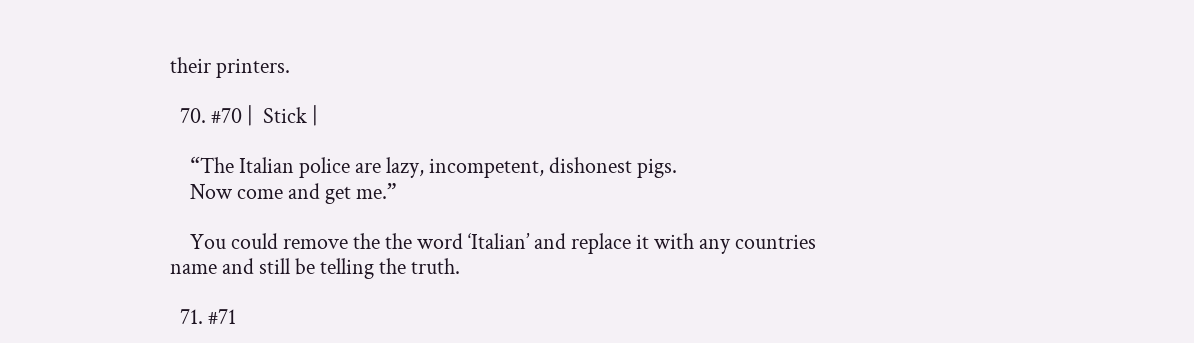their printers.

  70. #70 |  Stick |

    “The Italian police are lazy, incompetent, dishonest pigs.
    Now come and get me.”

    You could remove the the word ‘Italian’ and replace it with any countries name and still be telling the truth.

  71. #71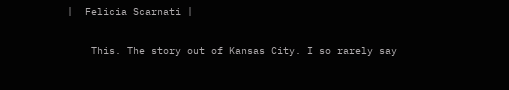|  Felicia Scarnati |

    This. The story out of Kansas City. I so rarely say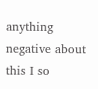anything negative about this I so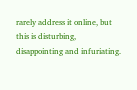rarely address it online, but this is disturbing, disappointing and infuriating.